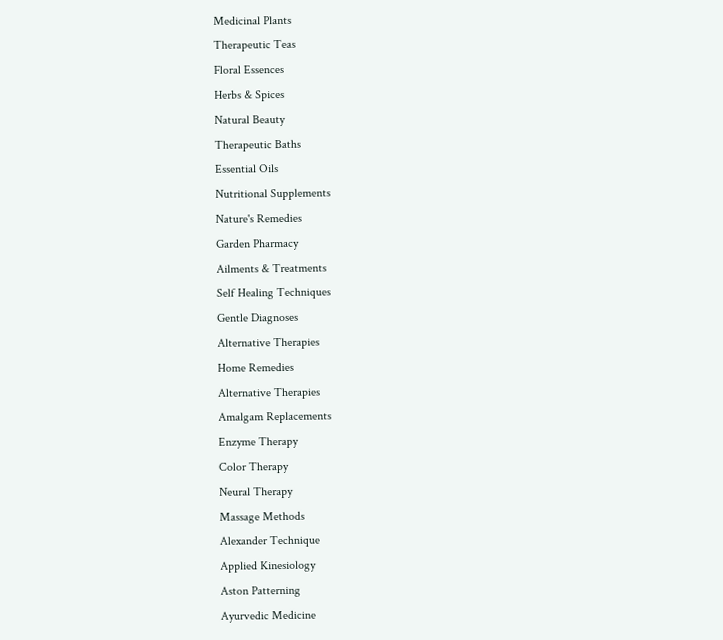Medicinal Plants
Therapeutic Teas
Floral Essences
Herbs & Spices
Natural Beauty
Therapeutic Baths
Essential Oils
Nutritional Supplements
Nature's Remedies
Garden Pharmacy
Ailments & Treatments
Self Healing Techniques
Gentle Diagnoses
Alternative Therapies
Home Remedies
Alternative Therapies
Amalgam Replacements
Enzyme Therapy
Color Therapy
Neural Therapy
Massage Methods
Alexander Technique
Applied Kinesiology
Aston Patterning
Ayurvedic Medicine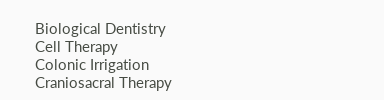Biological Dentistry
Cell Therapy
Colonic Irrigation
Craniosacral Therapy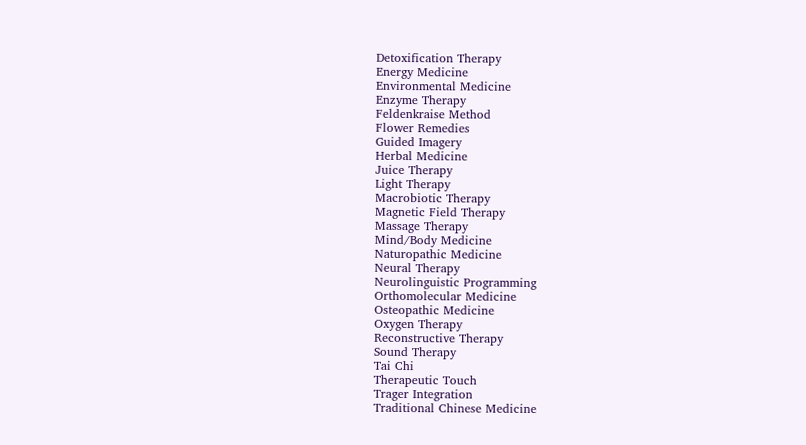Detoxification Therapy
Energy Medicine
Environmental Medicine
Enzyme Therapy
Feldenkraise Method
Flower Remedies
Guided Imagery
Herbal Medicine
Juice Therapy
Light Therapy
Macrobiotic Therapy
Magnetic Field Therapy
Massage Therapy
Mind/Body Medicine
Naturopathic Medicine
Neural Therapy
Neurolinguistic Programming
Orthomolecular Medicine
Osteopathic Medicine
Oxygen Therapy
Reconstructive Therapy
Sound Therapy
Tai Chi
Therapeutic Touch
Trager Integration
Traditional Chinese Medicine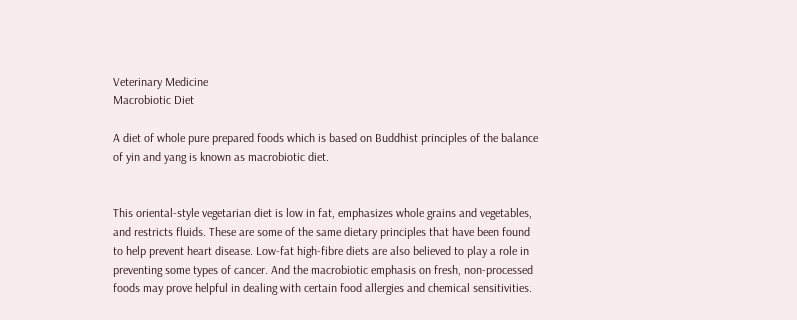Veterinary Medicine
Macrobiotic Diet

A diet of whole pure prepared foods which is based on Buddhist principles of the balance of yin and yang is known as macrobiotic diet.


This oriental-style vegetarian diet is low in fat, emphasizes whole grains and vegetables, and restricts fluids. These are some of the same dietary principles that have been found to help prevent heart disease. Low-fat high-fibre diets are also believed to play a role in preventing some types of cancer. And the macrobiotic emphasis on fresh, non-processed foods may prove helpful in dealing with certain food allergies and chemical sensitivities.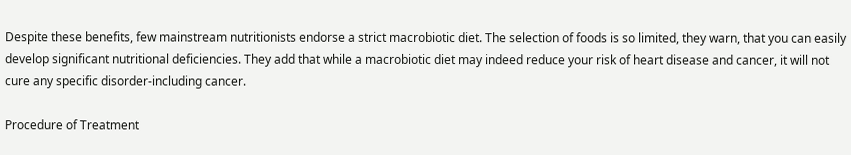Despite these benefits, few mainstream nutritionists endorse a strict macrobiotic diet. The selection of foods is so limited, they warn, that you can easily develop significant nutritional deficiencies. They add that while a macrobiotic diet may indeed reduce your risk of heart disease and cancer, it will not cure any specific disorder-including cancer.

Procedure of Treatment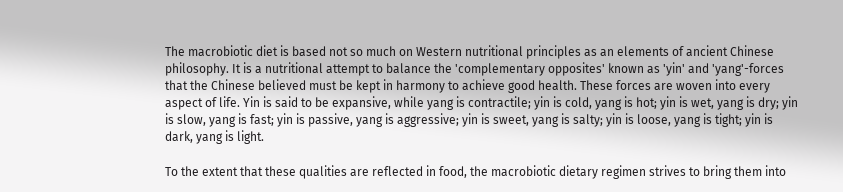The macrobiotic diet is based not so much on Western nutritional principles as an elements of ancient Chinese philosophy. It is a nutritional attempt to balance the 'complementary opposites' known as 'yin' and 'yang'-forces that the Chinese believed must be kept in harmony to achieve good health. These forces are woven into every aspect of life. Yin is said to be expansive, while yang is contractile; yin is cold, yang is hot; yin is wet, yang is dry; yin is slow, yang is fast; yin is passive, yang is aggressive; yin is sweet, yang is salty; yin is loose, yang is tight; yin is dark, yang is light.

To the extent that these qualities are reflected in food, the macrobiotic dietary regimen strives to bring them into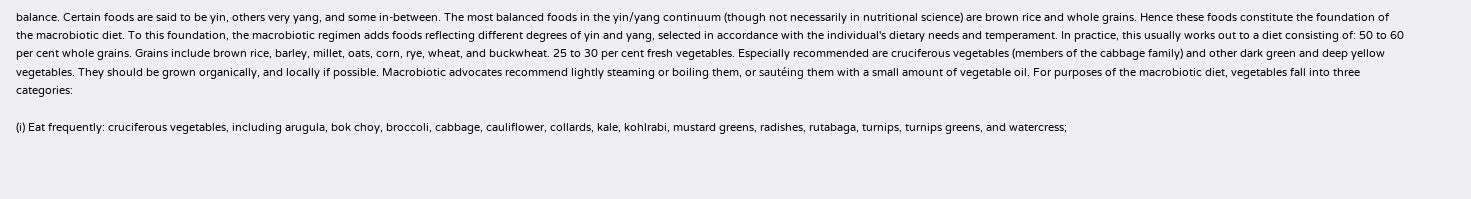balance. Certain foods are said to be yin, others very yang, and some in-between. The most balanced foods in the yin/yang continuum (though not necessarily in nutritional science) are brown rice and whole grains. Hence these foods constitute the foundation of the macrobiotic diet. To this foundation, the macrobiotic regimen adds foods reflecting different degrees of yin and yang, selected in accordance with the individual's dietary needs and temperament. In practice, this usually works out to a diet consisting of: 50 to 60 per cent whole grains. Grains include brown rice, barley, millet, oats, corn, rye, wheat, and buckwheat. 25 to 30 per cent fresh vegetables. Especially recommended are cruciferous vegetables (members of the cabbage family) and other dark green and deep yellow vegetables. They should be grown organically, and locally if possible. Macrobiotic advocates recommend lightly steaming or boiling them, or sautéing them with a small amount of vegetable oil. For purposes of the macrobiotic diet, vegetables fall into three categories:

(i) Eat frequently: cruciferous vegetables, including arugula, bok choy, broccoli, cabbage, cauliflower, collards, kale, kohlrabi, mustard greens, radishes, rutabaga, turnips, turnips greens, and watercress;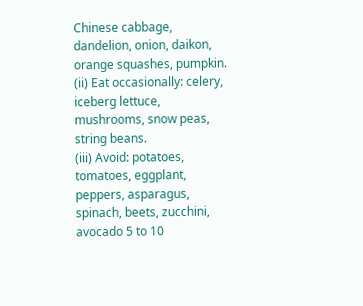Chinese cabbage, dandelion, onion, daikon, orange squashes, pumpkin.
(ii) Eat occasionally: celery, iceberg lettuce, mushrooms, snow peas, string beans.
(iii) Avoid: potatoes, tomatoes, eggplant, peppers, asparagus, spinach, beets, zucchini, avocado 5 to 10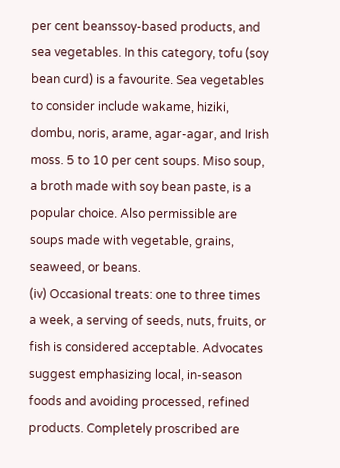per cent beanssoy-based products, and sea vegetables. In this category, tofu (soy bean curd) is a favourite. Sea vegetables to consider include wakame, hiziki, dombu, noris, arame, agar-agar, and Irish moss. 5 to 10 per cent soups. Miso soup, a broth made with soy bean paste, is a popular choice. Also permissible are soups made with vegetable, grains, seaweed, or beans.
(iv) Occasional treats: one to three times a week, a serving of seeds, nuts, fruits, or fish is considered acceptable. Advocates suggest emphasizing local, in-season foods and avoiding processed, refined products. Completely proscribed are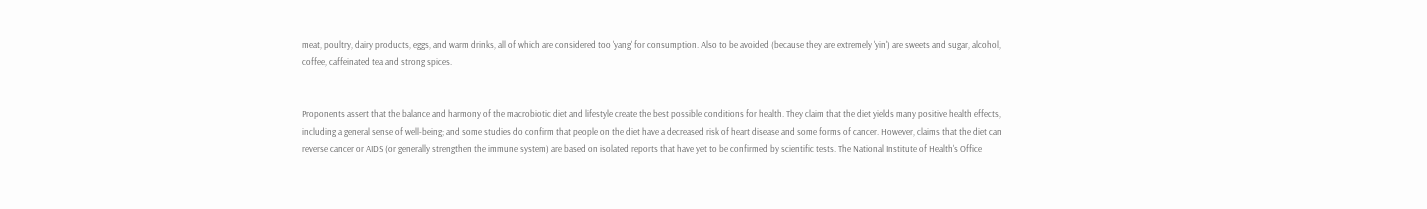meat, poultry, dairy products, eggs, and warm drinks, all of which are considered too 'yang' for consumption. Also to be avoided (because they are extremely 'yin') are sweets and sugar, alcohol, coffee, caffeinated tea and strong spices.


Proponents assert that the balance and harmony of the macrobiotic diet and lifestyle create the best possible conditions for health. They claim that the diet yields many positive health effects, including a general sense of well-being; and some studies do confirm that people on the diet have a decreased risk of heart disease and some forms of cancer. However, claims that the diet can reverse cancer or AIDS (or generally strengthen the immune system) are based on isolated reports that have yet to be confirmed by scientific tests. The National Institute of Health's Office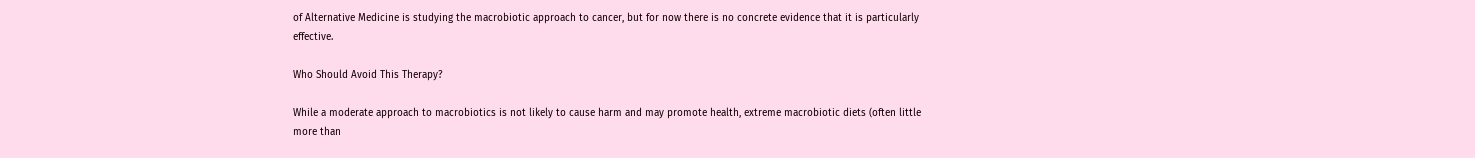of Alternative Medicine is studying the macrobiotic approach to cancer, but for now there is no concrete evidence that it is particularly effective.

Who Should Avoid This Therapy?

While a moderate approach to macrobiotics is not likely to cause harm and may promote health, extreme macrobiotic diets (often little more than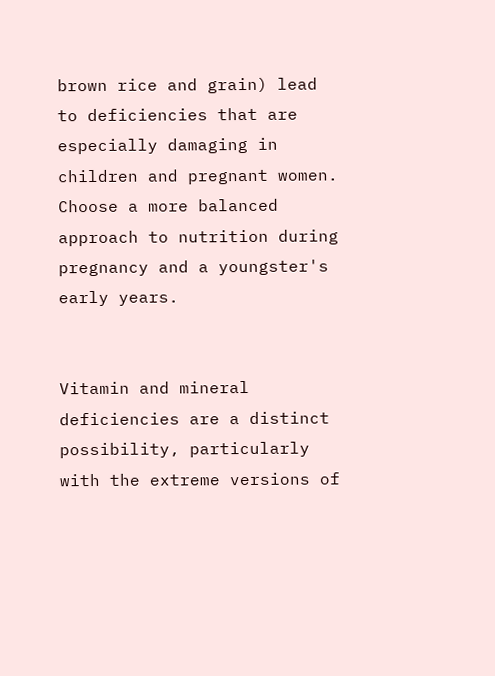brown rice and grain) lead to deficiencies that are especially damaging in children and pregnant women. Choose a more balanced approach to nutrition during pregnancy and a youngster's early years.


Vitamin and mineral deficiencies are a distinct possibility, particularly with the extreme versions of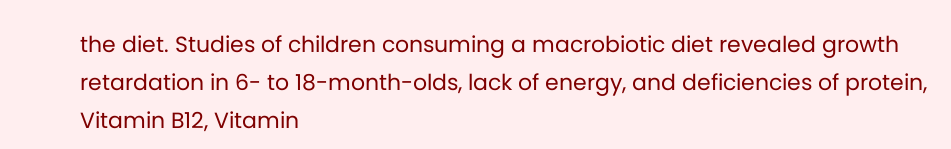the diet. Studies of children consuming a macrobiotic diet revealed growth retardation in 6- to 18-month-olds, lack of energy, and deficiencies of protein, Vitamin B12, Vitamin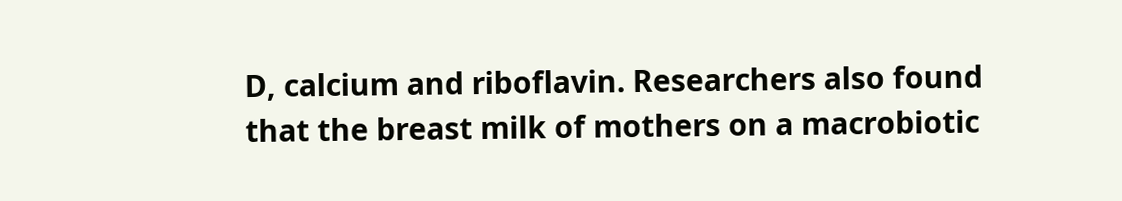D, calcium and riboflavin. Researchers also found that the breast milk of mothers on a macrobiotic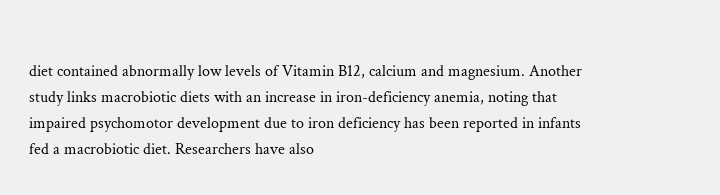diet contained abnormally low levels of Vitamin B12, calcium and magnesium. Another study links macrobiotic diets with an increase in iron-deficiency anemia, noting that impaired psychomotor development due to iron deficiency has been reported in infants fed a macrobiotic diet. Researchers have also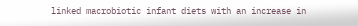linked macrobiotic infant diets with an increase in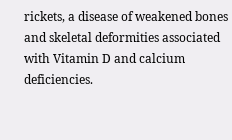rickets, a disease of weakened bones and skeletal deformities associated with Vitamin D and calcium deficiencies.